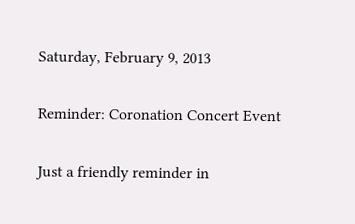Saturday, February 9, 2013

Reminder: Coronation Concert Event

Just a friendly reminder in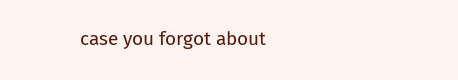case you forgot about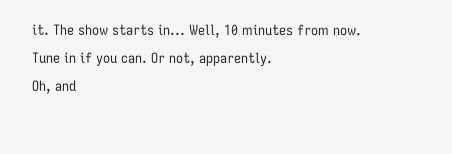it. The show starts in... Well, 10 minutes from now.
Tune in if you can. Or not, apparently.
Oh, and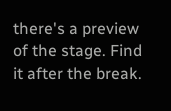there's a preview of the stage. Find it after the break.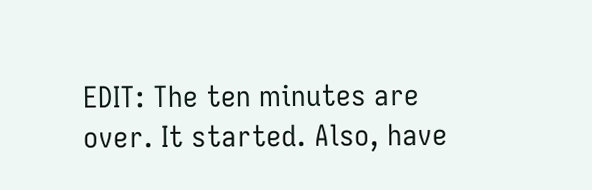EDIT: The ten minutes are over. It started. Also, have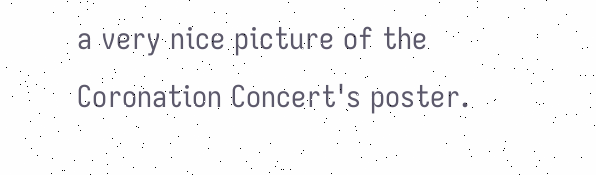a very nice picture of the Coronation Concert's poster.